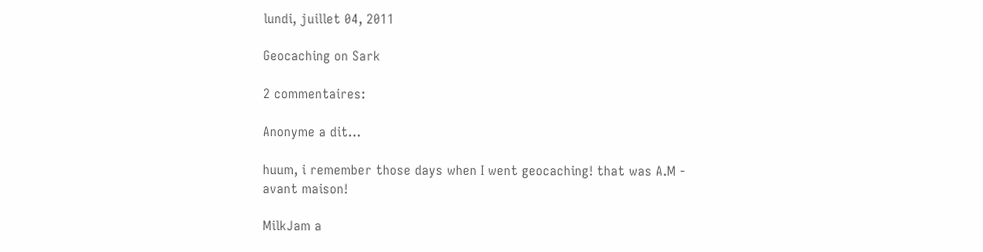lundi, juillet 04, 2011

Geocaching on Sark

2 commentaires:

Anonyme a dit…

huum, i remember those days when I went geocaching! that was A.M - avant maison!

MilkJam a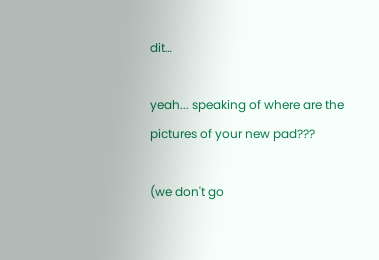dit…

yeah... speaking of where are the pictures of your new pad???

(we don't go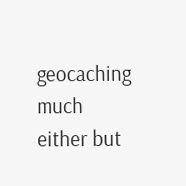geocaching much either but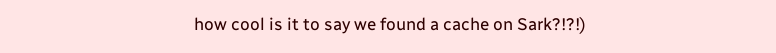how cool is it to say we found a cache on Sark?!?!)